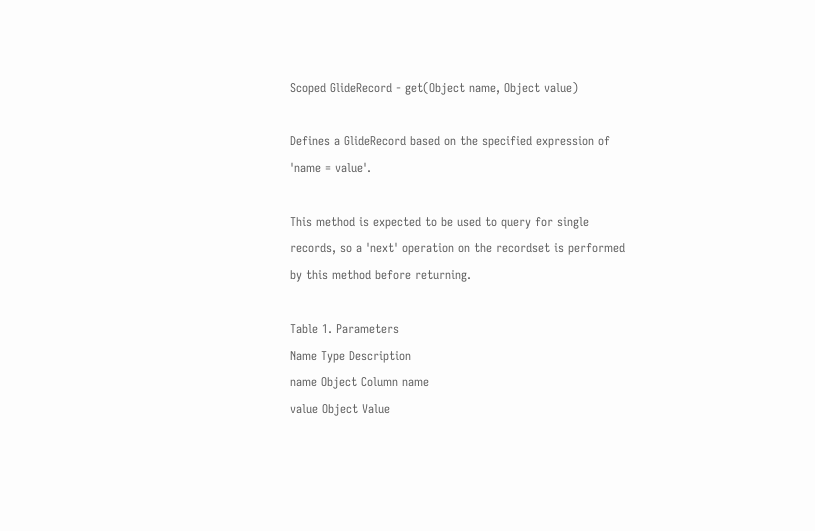Scoped GlideRecord - get(Object name, Object value)

Defines a GlideRecord based on the specified expression of 'name = value'.

This method is expected to be used to query for single records, so a 'next' operation on the recordset is performed by this method before returning.

Table 1. Parameters
Name Type Description
name Object Column name
value Object Value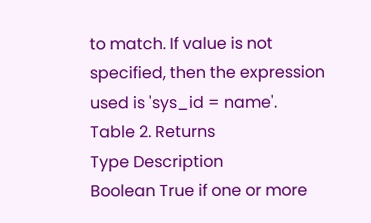to match. If value is not specified, then the expression used is 'sys_id = name'.
Table 2. Returns
Type Description
Boolean True if one or more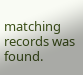matching records was found.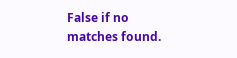False if no matches found.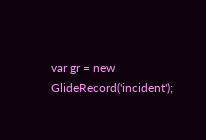var gr = new GlideRecord('incident');